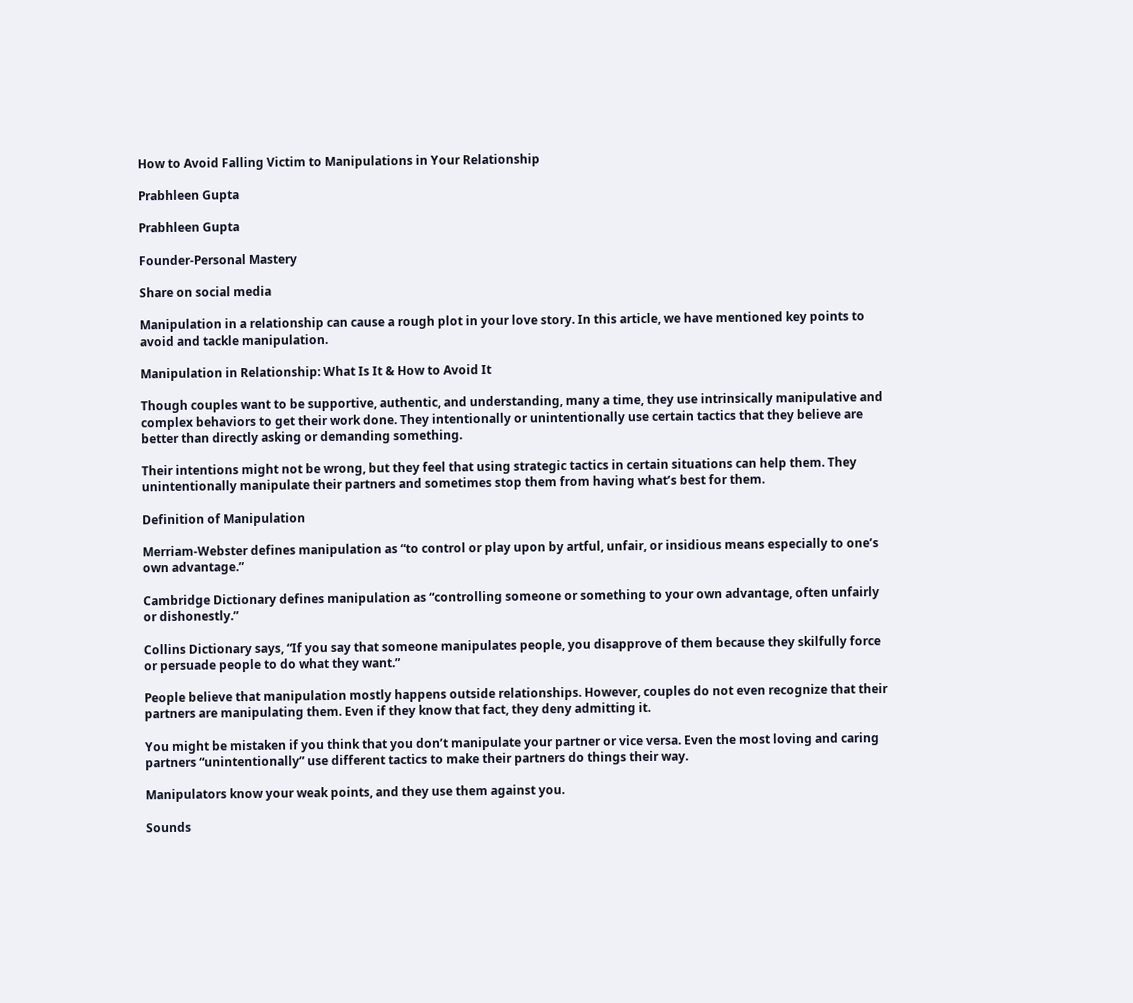How to Avoid Falling Victim to Manipulations in Your Relationship

Prabhleen Gupta

Prabhleen Gupta

Founder-Personal Mastery

Share on social media

Manipulation in a relationship can cause a rough plot in your love story. In this article, we have mentioned key points to avoid and tackle manipulation.

Manipulation in Relationship: What Is It & How to Avoid It

Though couples want to be supportive, authentic, and understanding, many a time, they use intrinsically manipulative and complex behaviors to get their work done. They intentionally or unintentionally use certain tactics that they believe are better than directly asking or demanding something.

Their intentions might not be wrong, but they feel that using strategic tactics in certain situations can help them. They unintentionally manipulate their partners and sometimes stop them from having what’s best for them.

Definition of Manipulation

Merriam-Webster defines manipulation as “to control or play upon by artful, unfair, or insidious means especially to one’s own advantage.”

Cambridge Dictionary defines manipulation as “controlling someone or something to your own advantage, often unfairly or dishonestly.”

Collins Dictionary says, “If you say that someone manipulates people, you disapprove of them because they skilfully force or persuade people to do what they want.”

People believe that manipulation mostly happens outside relationships. However, couples do not even recognize that their partners are manipulating them. Even if they know that fact, they deny admitting it.

You might be mistaken if you think that you don’t manipulate your partner or vice versa. Even the most loving and caring partners “unintentionally” use different tactics to make their partners do things their way.

Manipulators know your weak points, and they use them against you.

Sounds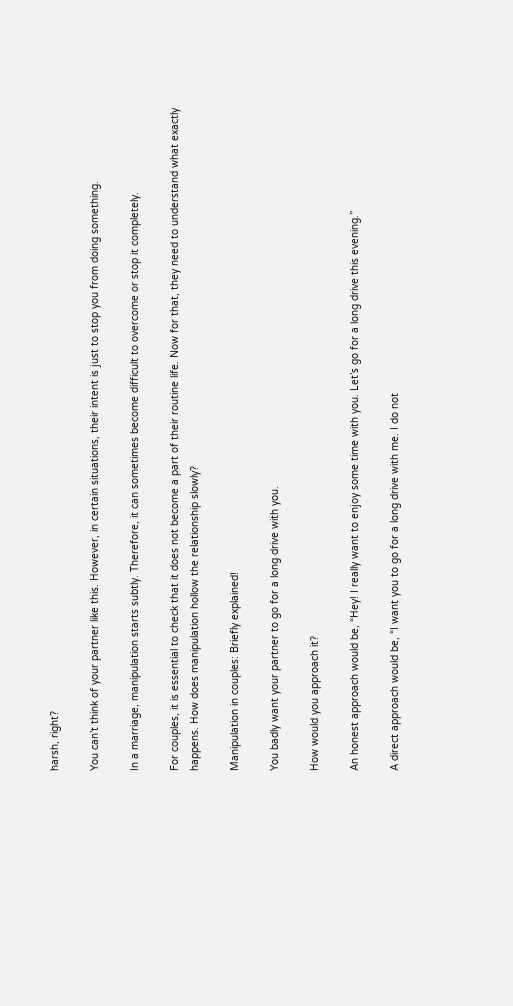harsh, right?

You can’t think of your partner like this. However, in certain situations, their intent is just to stop you from doing something.

In a marriage, manipulation starts subtly. Therefore, it can sometimes become difficult to overcome or stop it completely.

For couples, it is essential to check that it does not become a part of their routine life. Now for that, they need to understand what exactly happens. How does manipulation hollow the relationship slowly?

Manipulation in couples: Briefly explained!

You badly want your partner to go for a long drive with you.

How would you approach it?

An honest approach would be, “Hey! I really want to enjoy some time with you. Let’s go for a long drive this evening.”

A direct approach would be, “I want you to go for a long drive with me. I do not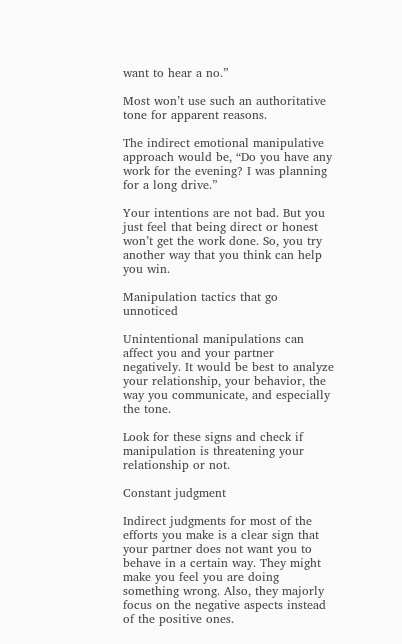want to hear a no.”

Most won’t use such an authoritative tone for apparent reasons.

The indirect emotional manipulative approach would be, “Do you have any work for the evening? I was planning for a long drive.”

Your intentions are not bad. But you just feel that being direct or honest won’t get the work done. So, you try another way that you think can help you win.

Manipulation tactics that go unnoticed

Unintentional manipulations can affect you and your partner negatively. It would be best to analyze your relationship, your behavior, the way you communicate, and especially the tone.

Look for these signs and check if manipulation is threatening your relationship or not.

Constant judgment

Indirect judgments for most of the efforts you make is a clear sign that your partner does not want you to behave in a certain way. They might make you feel you are doing something wrong. Also, they majorly focus on the negative aspects instead of the positive ones.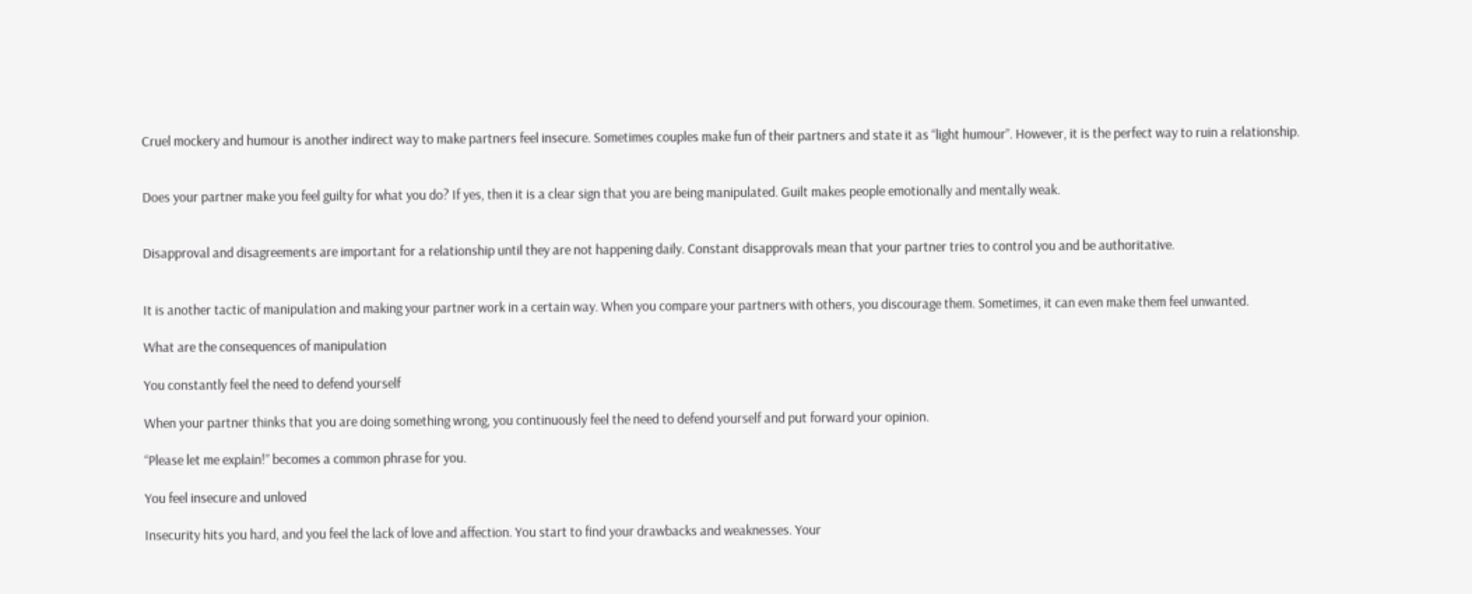Cruel mockery and humour is another indirect way to make partners feel insecure. Sometimes couples make fun of their partners and state it as “light humour”. However, it is the perfect way to ruin a relationship.


Does your partner make you feel guilty for what you do? If yes, then it is a clear sign that you are being manipulated. Guilt makes people emotionally and mentally weak.


Disapproval and disagreements are important for a relationship until they are not happening daily. Constant disapprovals mean that your partner tries to control you and be authoritative.


It is another tactic of manipulation and making your partner work in a certain way. When you compare your partners with others, you discourage them. Sometimes, it can even make them feel unwanted.

What are the consequences of manipulation

You constantly feel the need to defend yourself

When your partner thinks that you are doing something wrong, you continuously feel the need to defend yourself and put forward your opinion.

“Please let me explain!” becomes a common phrase for you.

You feel insecure and unloved

Insecurity hits you hard, and you feel the lack of love and affection. You start to find your drawbacks and weaknesses. Your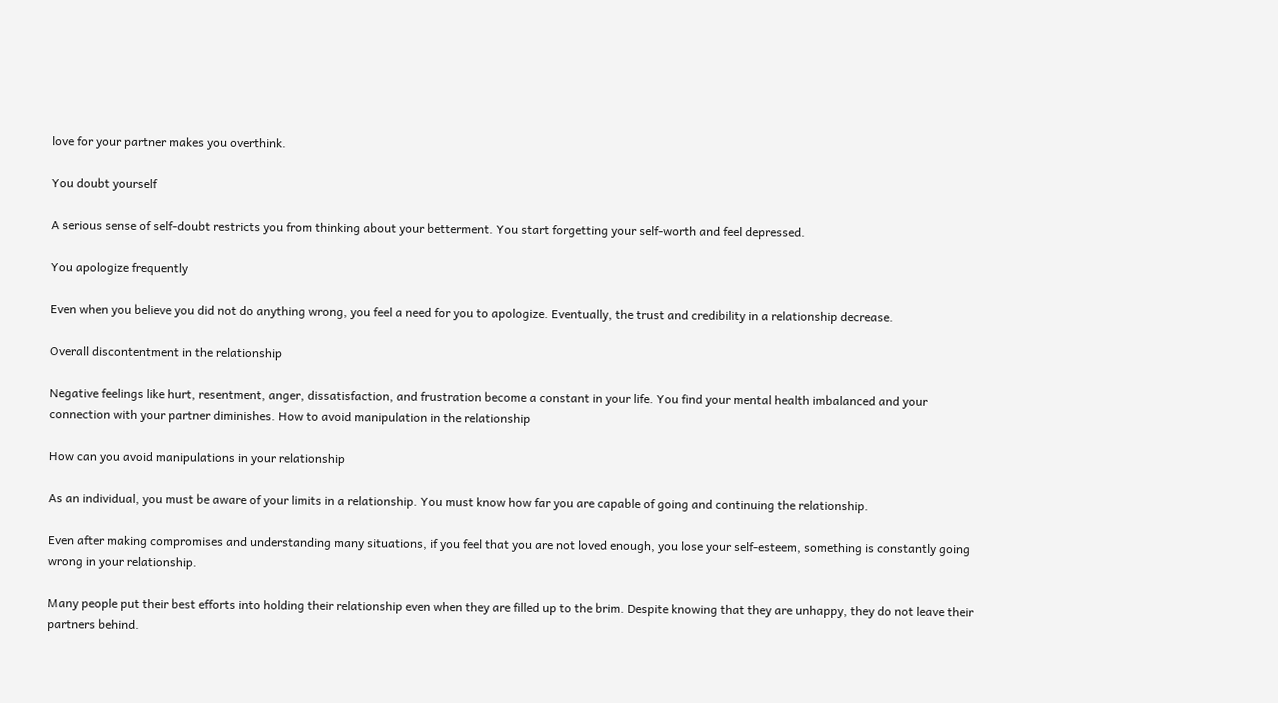love for your partner makes you overthink.

You doubt yourself

A serious sense of self-doubt restricts you from thinking about your betterment. You start forgetting your self-worth and feel depressed.

You apologize frequently

Even when you believe you did not do anything wrong, you feel a need for you to apologize. Eventually, the trust and credibility in a relationship decrease.

Overall discontentment in the relationship

Negative feelings like hurt, resentment, anger, dissatisfaction, and frustration become a constant in your life. You find your mental health imbalanced and your connection with your partner diminishes. How to avoid manipulation in the relationship

How can you avoid manipulations in your relationship

As an individual, you must be aware of your limits in a relationship. You must know how far you are capable of going and continuing the relationship.

Even after making compromises and understanding many situations, if you feel that you are not loved enough, you lose your self-esteem, something is constantly going wrong in your relationship.

Many people put their best efforts into holding their relationship even when they are filled up to the brim. Despite knowing that they are unhappy, they do not leave their partners behind.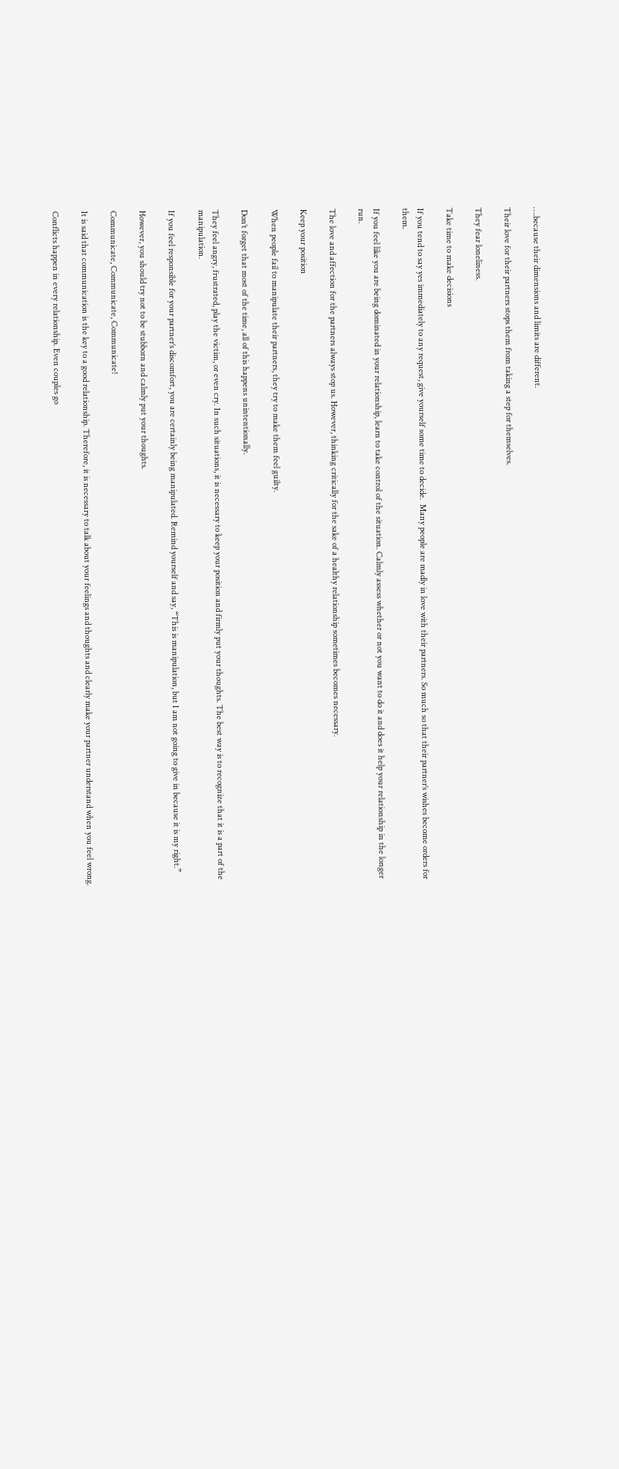….because their dimensions and limits are different.

Their love for their partners stops them from taking a step for themselves.

They fear loneliness.

Take time to make decisions

If you tend to say yes immediately to any request, give yourself some time to decide.  Many people are madly in love with their partners. So much so that their partner’s wishes become orders for them.

If you feel like you are being dominated in your relationship, learn to take control of the situation. Calmly assess whether or not you want to do it and does it help your relationship in the longer run.

The love and affection for the partners always stop us. However, thinking critically for the sake of a healthy relationship sometimes becomes necessary.

Keep your position

When people fail to manipulate their partners, they try to make them feel guilty.

Don’t forget that most of the time, all of this happens unintentionally.

They feel angry, frustrated, play the victim, or even cry. In such situations, it is necessary to keep your position and firmly put your thoughts. The best way is to recognize that it is a part of the manipulation.

If you feel responsible for your partner’s discomfort, you are certainly being manipulated. Remind yourself and say, “This is manipulation, but I am not going to give in because it is my right.”

However, you should try not to be stubborn and calmly put your thoughts.

Communicate, Communicate, Communicate!

It is said that communication is the key to a good relationship. Therefore, it is necessary to talk about your feelings and thoughts and clearly make your partner understand when you feel wrong.

Conflicts happen in every relationship. Even couples go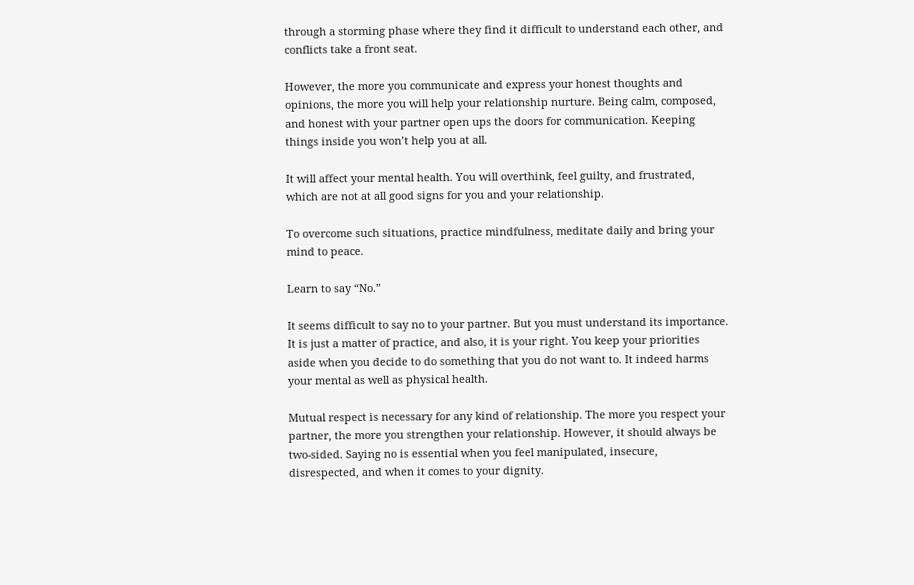through a storming phase where they find it difficult to understand each other, and conflicts take a front seat.

However, the more you communicate and express your honest thoughts and opinions, the more you will help your relationship nurture. Being calm, composed, and honest with your partner open ups the doors for communication. Keeping things inside you won’t help you at all.

It will affect your mental health. You will overthink, feel guilty, and frustrated, which are not at all good signs for you and your relationship.

To overcome such situations, practice mindfulness, meditate daily and bring your mind to peace.

Learn to say “No.”

It seems difficult to say no to your partner. But you must understand its importance. It is just a matter of practice, and also, it is your right. You keep your priorities aside when you decide to do something that you do not want to. It indeed harms your mental as well as physical health.

Mutual respect is necessary for any kind of relationship. The more you respect your partner, the more you strengthen your relationship. However, it should always be two-sided. Saying no is essential when you feel manipulated, insecure, disrespected, and when it comes to your dignity.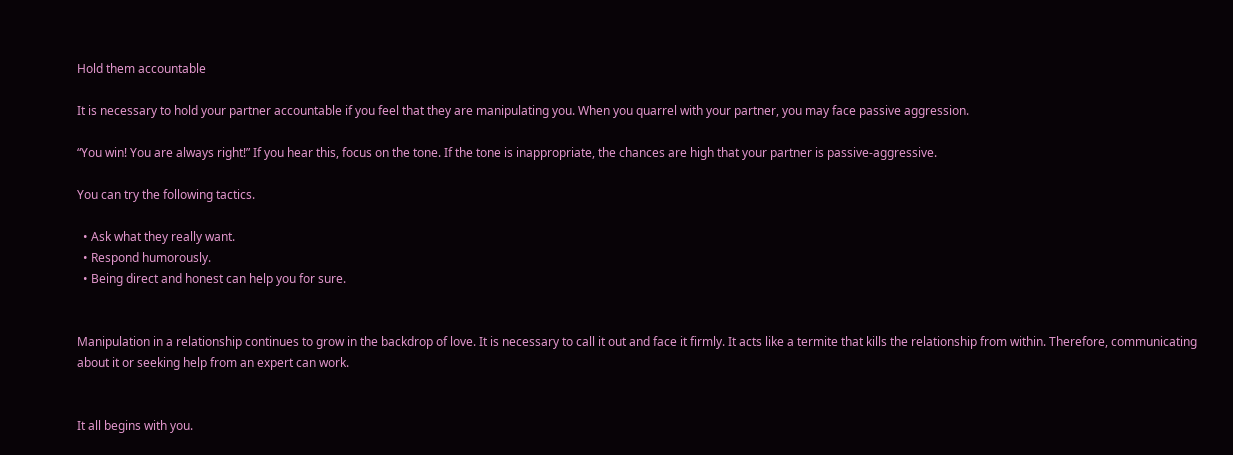Hold them accountable

It is necessary to hold your partner accountable if you feel that they are manipulating you. When you quarrel with your partner, you may face passive aggression.

“You win! You are always right!” If you hear this, focus on the tone. If the tone is inappropriate, the chances are high that your partner is passive-aggressive.

You can try the following tactics.

  • Ask what they really want.
  • Respond humorously.
  • Being direct and honest can help you for sure.


Manipulation in a relationship continues to grow in the backdrop of love. It is necessary to call it out and face it firmly. It acts like a termite that kills the relationship from within. Therefore, communicating about it or seeking help from an expert can work.


It all begins with you.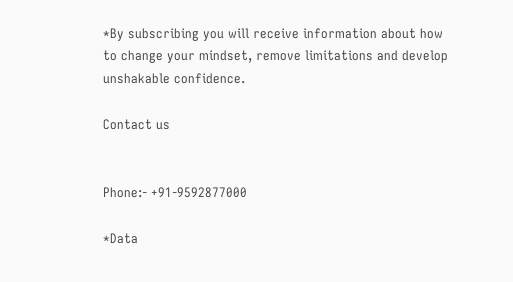*By subscribing you will receive information about how to change your mindset, remove limitations and develop unshakable confidence.

Contact us


Phone:- +91-9592877000

*Data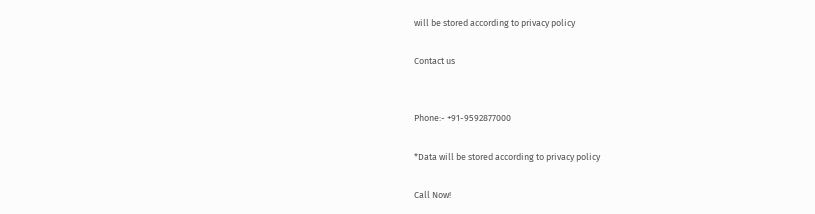will be stored according to privacy policy

Contact us


Phone:- +91-9592877000

*Data will be stored according to privacy policy

Call Now!